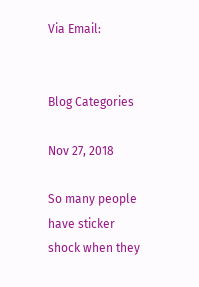Via Email:


Blog Categories

Nov 27, 2018

So many people have sticker shock when they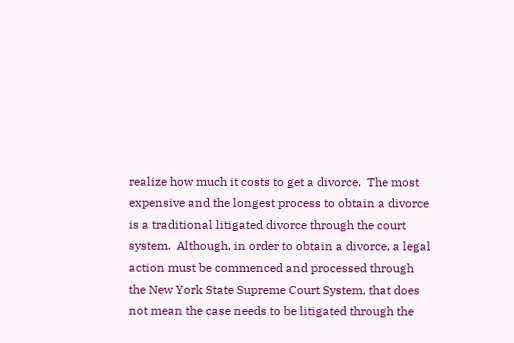realize how much it costs to get a divorce.  The most expensive and the longest process to obtain a divorce is a traditional litigated divorce through the court system.  Although, in order to obtain a divorce, a legal action must be commenced and processed through the New York State Supreme Court System, that does not mean the case needs to be litigated through the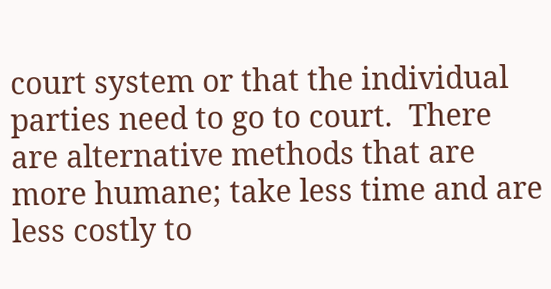court system or that the individual parties need to go to court.  There are alternative methods that are more humane; take less time and are less costly to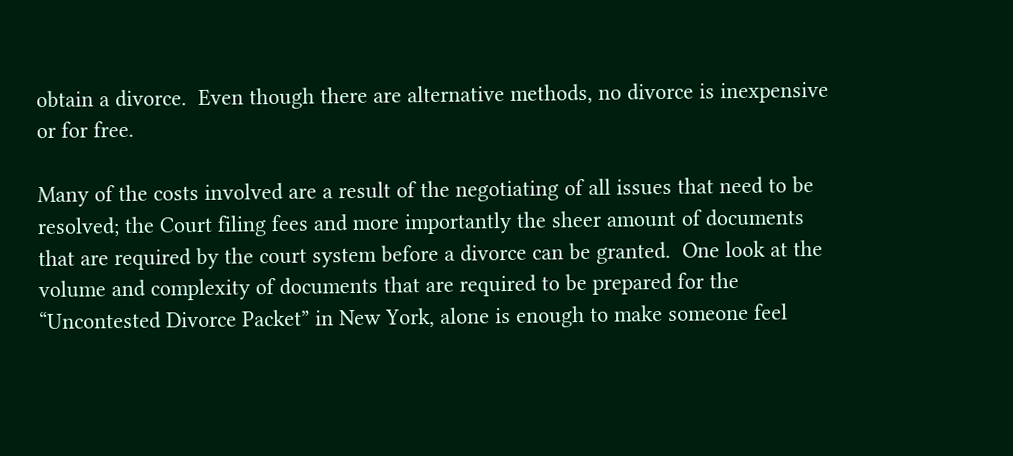obtain a divorce.  Even though there are alternative methods, no divorce is inexpensive or for free.

Many of the costs involved are a result of the negotiating of all issues that need to be resolved; the Court filing fees and more importantly the sheer amount of documents that are required by the court system before a divorce can be granted.  One look at the volume and complexity of documents that are required to be prepared for the “Uncontested Divorce Packet” in New York, alone is enough to make someone feel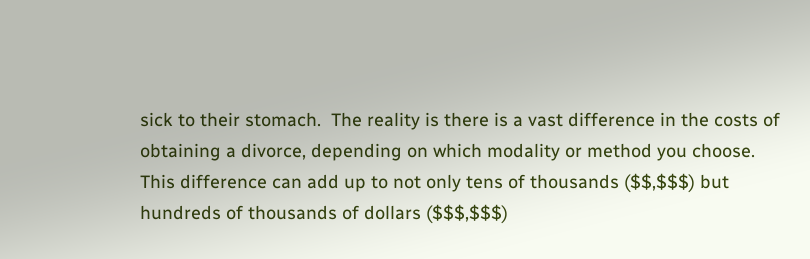sick to their stomach.  The reality is there is a vast difference in the costs of obtaining a divorce, depending on which modality or method you choose.  This difference can add up to not only tens of thousands ($$,$$$) but hundreds of thousands of dollars ($$$,$$$)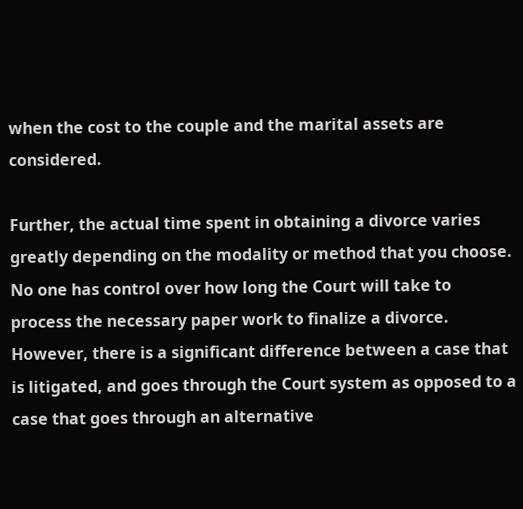when the cost to the couple and the marital assets are considered.

Further, the actual time spent in obtaining a divorce varies greatly depending on the modality or method that you choose.  No one has control over how long the Court will take to process the necessary paper work to finalize a divorce.  However, there is a significant difference between a case that is litigated, and goes through the Court system as opposed to a case that goes through an alternative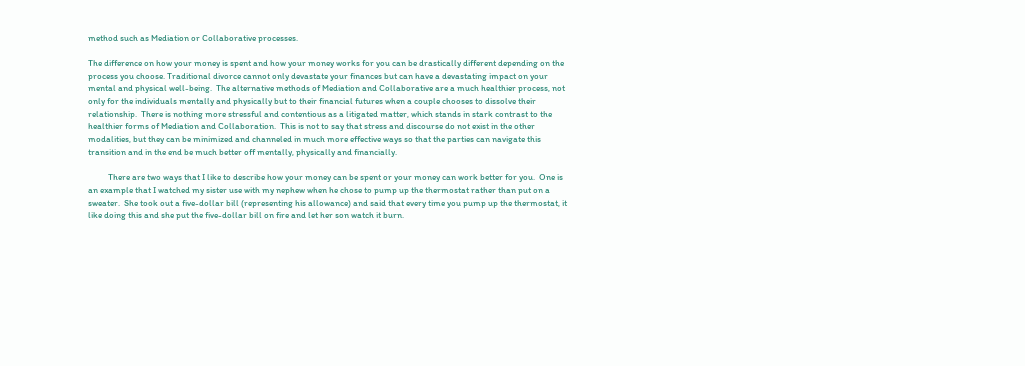method such as Mediation or Collaborative processes.

The difference on how your money is spent and how your money works for you can be drastically different depending on the process you choose. Traditional divorce cannot only devastate your finances but can have a devastating impact on your mental and physical well-being.  The alternative methods of Mediation and Collaborative are a much healthier process, not only for the individuals mentally and physically but to their financial futures when a couple chooses to dissolve their relationship.  There is nothing more stressful and contentious as a litigated matter, which stands in stark contrast to the healthier forms of Mediation and Collaboration.  This is not to say that stress and discourse do not exist in the other modalities, but they can be minimized and channeled in much more effective ways so that the parties can navigate this transition and in the end be much better off mentally, physically and financially.

          There are two ways that I like to describe how your money can be spent or your money can work better for you.  One is an example that I watched my sister use with my nephew when he chose to pump up the thermostat rather than put on a sweater.  She took out a five-dollar bill (representing his allowance) and said that every time you pump up the thermostat, it like doing this and she put the five-dollar bill on fire and let her son watch it burn.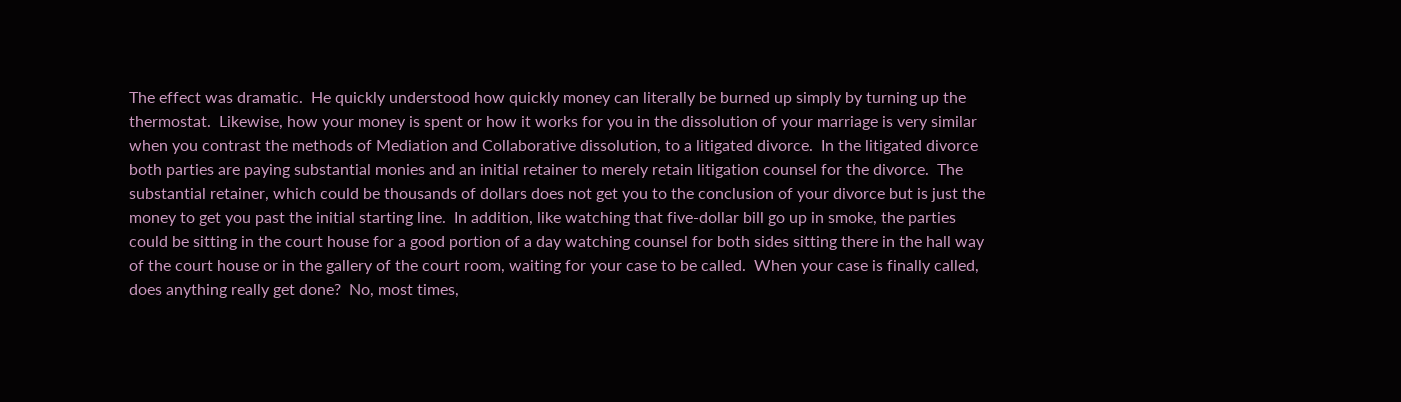The effect was dramatic.  He quickly understood how quickly money can literally be burned up simply by turning up the thermostat.  Likewise, how your money is spent or how it works for you in the dissolution of your marriage is very similar when you contrast the methods of Mediation and Collaborative dissolution, to a litigated divorce.  In the litigated divorce both parties are paying substantial monies and an initial retainer to merely retain litigation counsel for the divorce.  The substantial retainer, which could be thousands of dollars does not get you to the conclusion of your divorce but is just the money to get you past the initial starting line.  In addition, like watching that five-dollar bill go up in smoke, the parties could be sitting in the court house for a good portion of a day watching counsel for both sides sitting there in the hall way of the court house or in the gallery of the court room, waiting for your case to be called.  When your case is finally called, does anything really get done?  No, most times,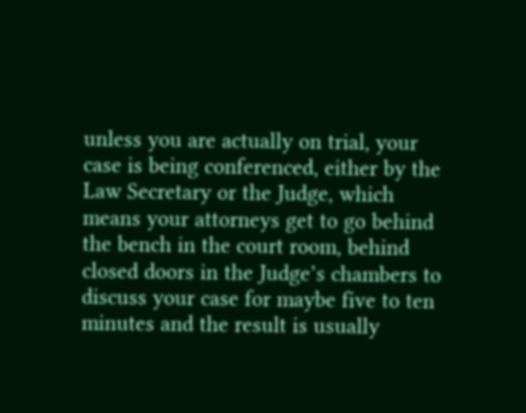unless you are actually on trial, your case is being conferenced, either by the Law Secretary or the Judge, which means your attorneys get to go behind the bench in the court room, behind closed doors in the Judge’s chambers to discuss your case for maybe five to ten minutes and the result is usually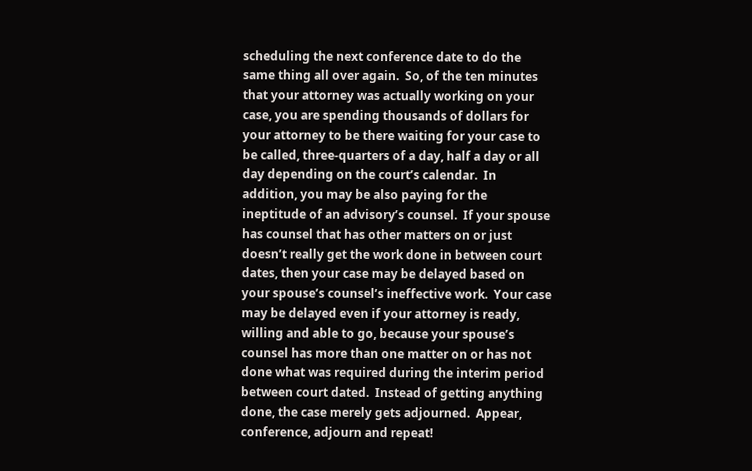scheduling the next conference date to do the same thing all over again.  So, of the ten minutes that your attorney was actually working on your case, you are spending thousands of dollars for your attorney to be there waiting for your case to be called, three-quarters of a day, half a day or all day depending on the court’s calendar.  In addition, you may be also paying for the ineptitude of an advisory’s counsel.  If your spouse has counsel that has other matters on or just doesn’t really get the work done in between court dates, then your case may be delayed based on your spouse’s counsel’s ineffective work.  Your case may be delayed even if your attorney is ready, willing and able to go, because your spouse’s counsel has more than one matter on or has not done what was required during the interim period between court dated.  Instead of getting anything done, the case merely gets adjourned.  Appear, conference, adjourn and repeat!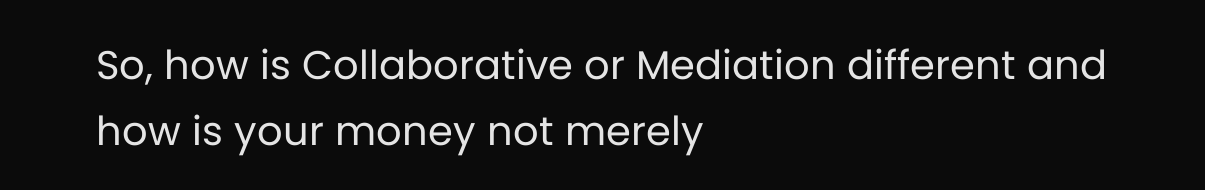So, how is Collaborative or Mediation different and how is your money not merely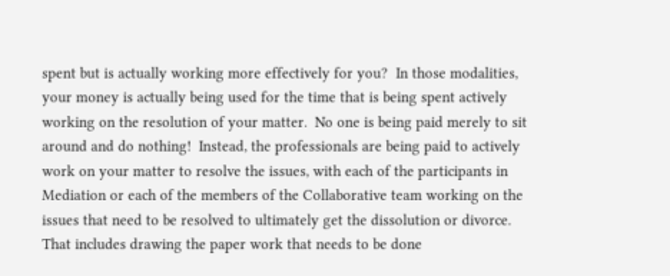spent but is actually working more effectively for you?  In those modalities, your money is actually being used for the time that is being spent actively working on the resolution of your matter.  No one is being paid merely to sit around and do nothing!  Instead, the professionals are being paid to actively work on your matter to resolve the issues, with each of the participants in Mediation or each of the members of the Collaborative team working on the issues that need to be resolved to ultimately get the dissolution or divorce.  That includes drawing the paper work that needs to be done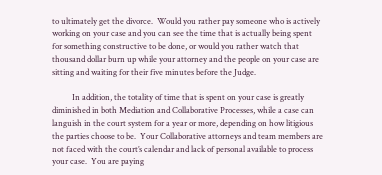to ultimately get the divorce.  Would you rather pay someone who is actively working on your case and you can see the time that is actually being spent for something constructive to be done, or would you rather watch that thousand dollar burn up while your attorney and the people on your case are sitting and waiting for their five minutes before the Judge.

          In addition, the totality of time that is spent on your case is greatly diminished in both Mediation and Collaborative Processes, while a case can languish in the court system for a year or more, depending on how litigious the parties choose to be.  Your Collaborative attorneys and team members are not faced with the court’s calendar and lack of personal available to process your case.  You are paying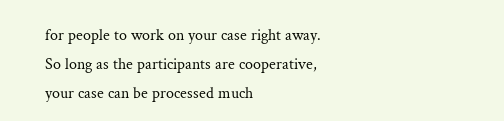for people to work on your case right away.  So long as the participants are cooperative, your case can be processed much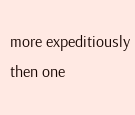more expeditiously then one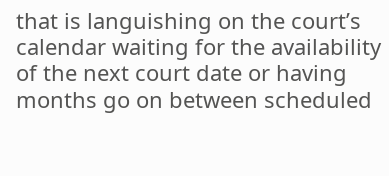that is languishing on the court’s calendar waiting for the availability of the next court date or having months go on between scheduled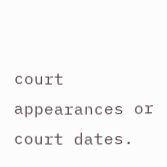court appearances or court dates.